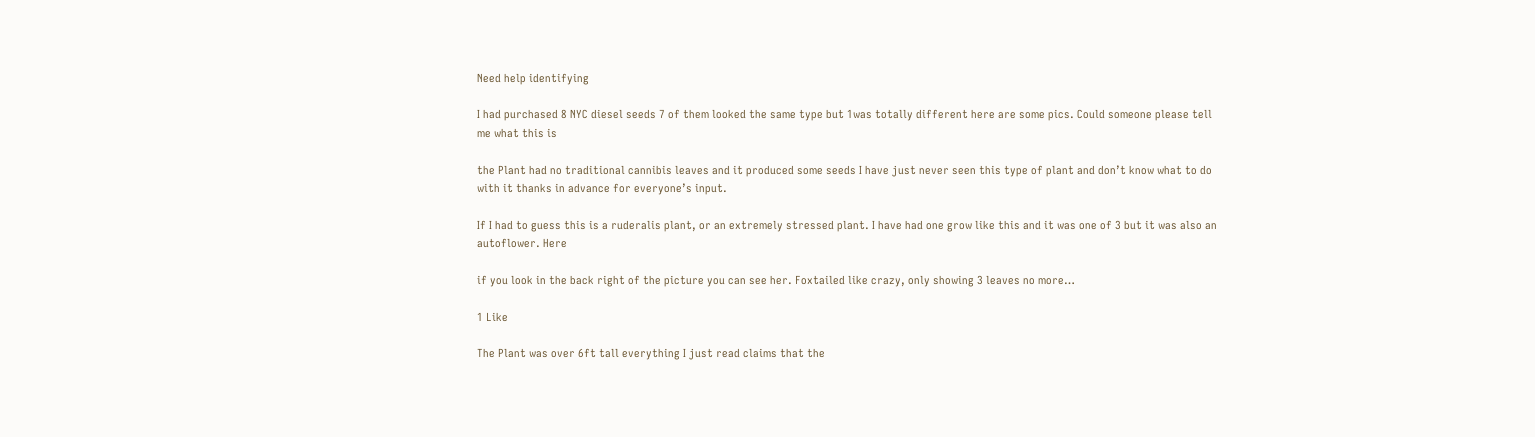Need help identifying

I had purchased 8 NYC diesel seeds 7 of them looked the same type but 1was totally different here are some pics. Could someone please tell me what this is

the Plant had no traditional cannibis leaves and it produced some seeds I have just never seen this type of plant and don’t know what to do with it thanks in advance for everyone’s input.

If I had to guess this is a ruderalis plant, or an extremely stressed plant. I have had one grow like this and it was one of 3 but it was also an autoflower. Here

if you look in the back right of the picture you can see her. Foxtailed like crazy, only showing 3 leaves no more…

1 Like

The Plant was over 6ft tall everything I just read claims that the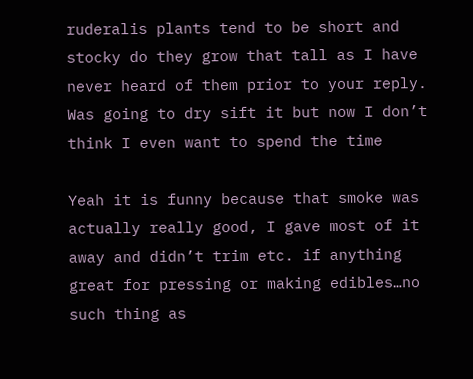ruderalis plants tend to be short and stocky do they grow that tall as I have never heard of them prior to your reply. Was going to dry sift it but now I don’t think I even want to spend the time

Yeah it is funny because that smoke was actually really good, I gave most of it away and didn’t trim etc. if anything great for pressing or making edibles…no such thing as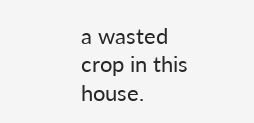a wasted crop in this house.